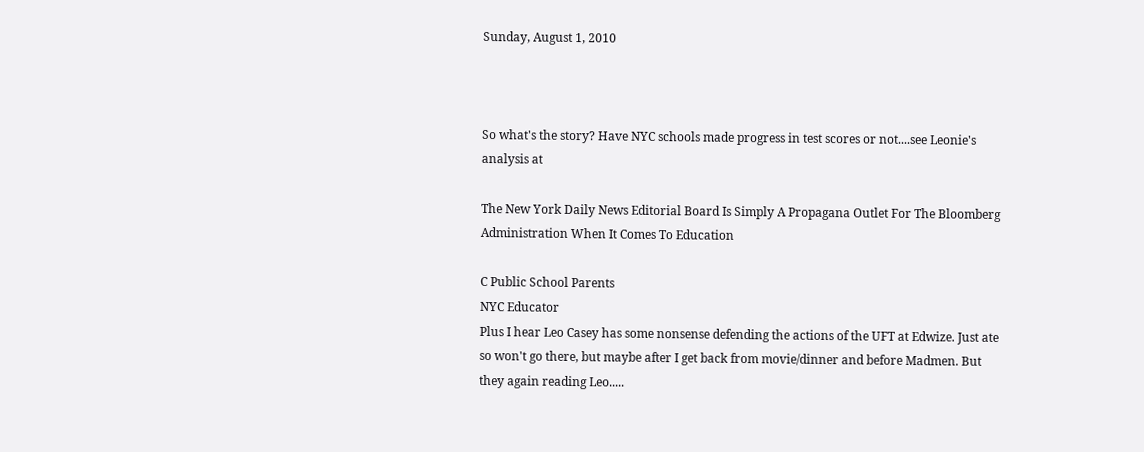Sunday, August 1, 2010



So what's the story? Have NYC schools made progress in test scores or not....see Leonie's analysis at

The New York Daily News Editorial Board Is Simply A Propagana Outlet For The Bloomberg Administration When It Comes To Education

C Public School Parents
NYC Educator
Plus I hear Leo Casey has some nonsense defending the actions of the UFT at Edwize. Just ate so won't go there, but maybe after I get back from movie/dinner and before Madmen. But they again reading Leo.....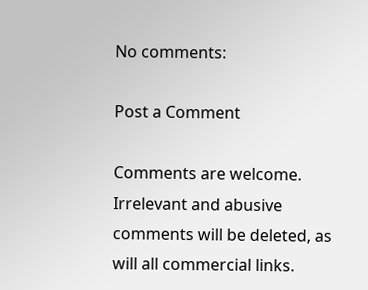No comments:

Post a Comment

Comments are welcome. Irrelevant and abusive comments will be deleted, as will all commercial links.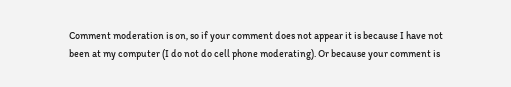Comment moderation is on, so if your comment does not appear it is because I have not been at my computer (I do not do cell phone moderating). Or because your comment is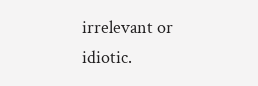irrelevant or idiotic.